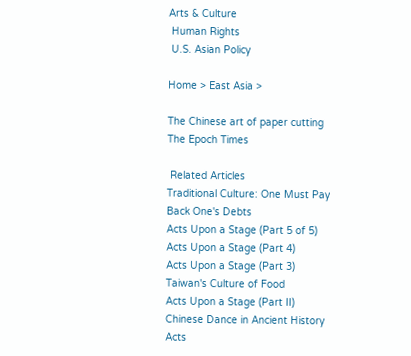Arts & Culture
 Human Rights
 U.S. Asian Policy

Home > East Asia >

The Chinese art of paper cutting
The Epoch Times

 Related Articles
Traditional Culture: One Must Pay Back One's Debts
Acts Upon a Stage (Part 5 of 5)
Acts Upon a Stage (Part 4)
Acts Upon a Stage (Part 3)
Taiwan's Culture of Food
Acts Upon a Stage (Part II)
Chinese Dance in Ancient History
Acts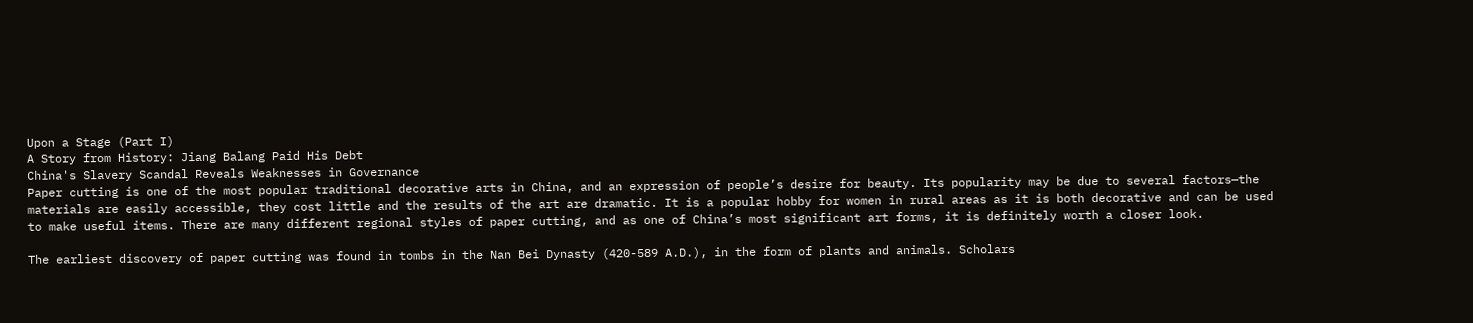Upon a Stage (Part I)
A Story from History: Jiang Balang Paid His Debt
China's Slavery Scandal Reveals Weaknesses in Governance
Paper cutting is one of the most popular traditional decorative arts in China, and an expression of people’s desire for beauty. Its popularity may be due to several factors—the materials are easily accessible, they cost little and the results of the art are dramatic. It is a popular hobby for women in rural areas as it is both decorative and can be used to make useful items. There are many different regional styles of paper cutting, and as one of China’s most significant art forms, it is definitely worth a closer look.

The earliest discovery of paper cutting was found in tombs in the Nan Bei Dynasty (420-589 A.D.), in the form of plants and animals. Scholars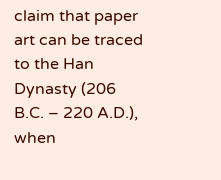claim that paper art can be traced to the Han Dynasty (206 B.C. – 220 A.D.), when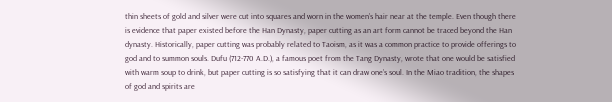thin sheets of gold and silver were cut into squares and worn in the women’s hair near at the temple. Even though there is evidence that paper existed before the Han Dynasty, paper cutting as an art form cannot be traced beyond the Han dynasty. Historically, paper cutting was probably related to Taoism, as it was a common practice to provide offerings to god and to summon souls. Dufu (712-770 A.D.), a famous poet from the Tang Dynasty, wrote that one would be satisfied with warm soup to drink, but paper cutting is so satisfying that it can draw one’s soul. In the Miao tradition, the shapes of god and spirits are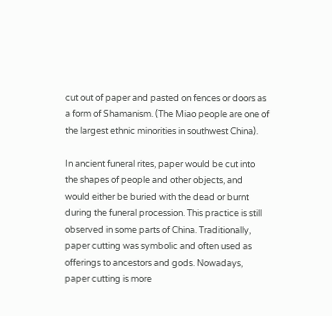cut out of paper and pasted on fences or doors as a form of Shamanism. (The Miao people are one of the largest ethnic minorities in southwest China).

In ancient funeral rites, paper would be cut into the shapes of people and other objects, and would either be buried with the dead or burnt during the funeral procession. This practice is still observed in some parts of China. Traditionally, paper cutting was symbolic and often used as offerings to ancestors and gods. Nowadays, paper cutting is more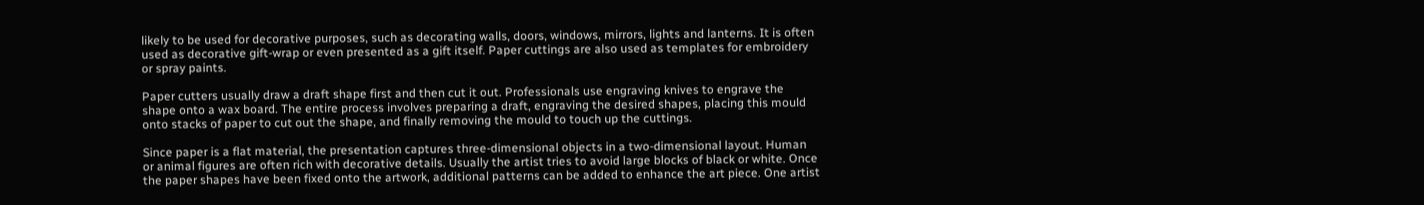likely to be used for decorative purposes, such as decorating walls, doors, windows, mirrors, lights and lanterns. It is often used as decorative gift-wrap or even presented as a gift itself. Paper cuttings are also used as templates for embroidery or spray paints.

Paper cutters usually draw a draft shape first and then cut it out. Professionals use engraving knives to engrave the shape onto a wax board. The entire process involves preparing a draft, engraving the desired shapes, placing this mould onto stacks of paper to cut out the shape, and finally removing the mould to touch up the cuttings.

Since paper is a flat material, the presentation captures three-dimensional objects in a two-dimensional layout. Human or animal figures are often rich with decorative details. Usually the artist tries to avoid large blocks of black or white. Once the paper shapes have been fixed onto the artwork, additional patterns can be added to enhance the art piece. One artist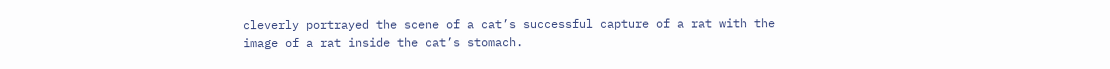cleverly portrayed the scene of a cat’s successful capture of a rat with the image of a rat inside the cat’s stomach.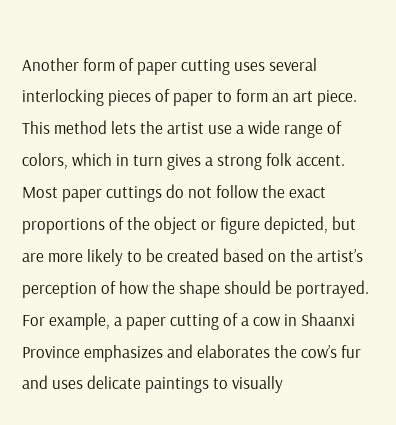Another form of paper cutting uses several interlocking pieces of paper to form an art piece. This method lets the artist use a wide range of colors, which in turn gives a strong folk accent. Most paper cuttings do not follow the exact proportions of the object or figure depicted, but are more likely to be created based on the artist’s perception of how the shape should be portrayed. For example, a paper cutting of a cow in Shaanxi Province emphasizes and elaborates the cow’s fur and uses delicate paintings to visually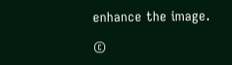enhance the image.

©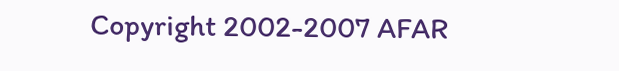Copyright 2002-2007 AFAR